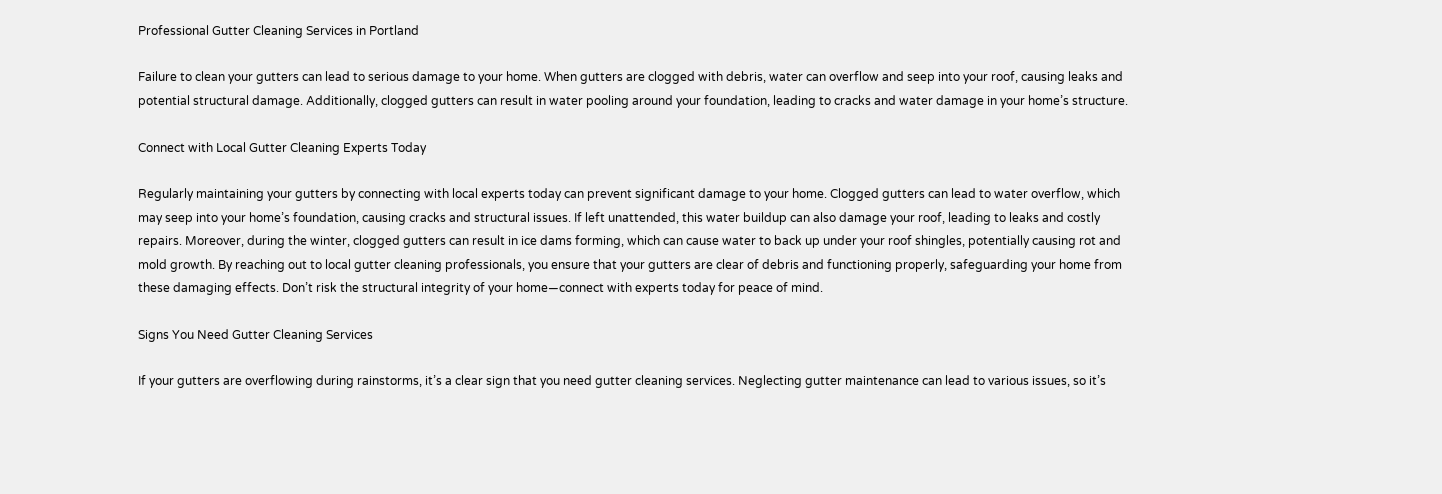Professional Gutter Cleaning Services in Portland

Failure to clean your gutters can lead to serious damage to your home. When gutters are clogged with debris, water can overflow and seep into your roof, causing leaks and potential structural damage. Additionally, clogged gutters can result in water pooling around your foundation, leading to cracks and water damage in your home’s structure.

Connect with Local Gutter Cleaning Experts Today

Regularly maintaining your gutters by connecting with local experts today can prevent significant damage to your home. Clogged gutters can lead to water overflow, which may seep into your home’s foundation, causing cracks and structural issues. If left unattended, this water buildup can also damage your roof, leading to leaks and costly repairs. Moreover, during the winter, clogged gutters can result in ice dams forming, which can cause water to back up under your roof shingles, potentially causing rot and mold growth. By reaching out to local gutter cleaning professionals, you ensure that your gutters are clear of debris and functioning properly, safeguarding your home from these damaging effects. Don’t risk the structural integrity of your home—connect with experts today for peace of mind.

Signs You Need Gutter Cleaning Services

If your gutters are overflowing during rainstorms, it’s a clear sign that you need gutter cleaning services. Neglecting gutter maintenance can lead to various issues, so it’s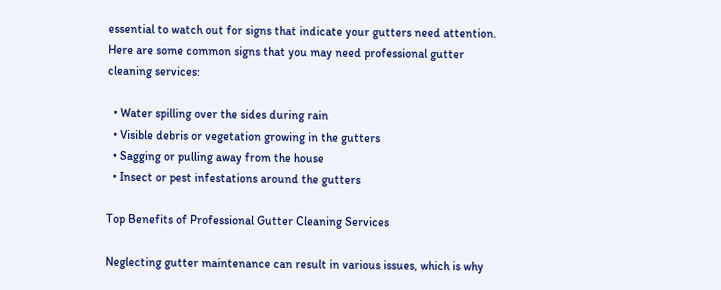essential to watch out for signs that indicate your gutters need attention. Here are some common signs that you may need professional gutter cleaning services:

  • Water spilling over the sides during rain
  • Visible debris or vegetation growing in the gutters
  • Sagging or pulling away from the house
  • Insect or pest infestations around the gutters

Top Benefits of Professional Gutter Cleaning Services

Neglecting gutter maintenance can result in various issues, which is why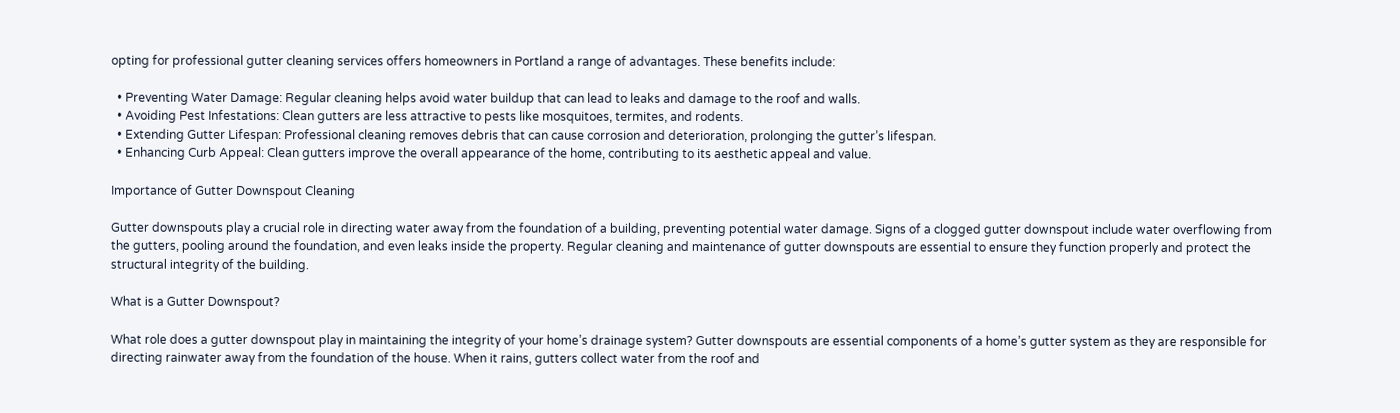opting for professional gutter cleaning services offers homeowners in Portland a range of advantages. These benefits include:

  • Preventing Water Damage: Regular cleaning helps avoid water buildup that can lead to leaks and damage to the roof and walls.
  • Avoiding Pest Infestations: Clean gutters are less attractive to pests like mosquitoes, termites, and rodents.
  • Extending Gutter Lifespan: Professional cleaning removes debris that can cause corrosion and deterioration, prolonging the gutter’s lifespan.
  • Enhancing Curb Appeal: Clean gutters improve the overall appearance of the home, contributing to its aesthetic appeal and value.

Importance of Gutter Downspout Cleaning

Gutter downspouts play a crucial role in directing water away from the foundation of a building, preventing potential water damage. Signs of a clogged gutter downspout include water overflowing from the gutters, pooling around the foundation, and even leaks inside the property. Regular cleaning and maintenance of gutter downspouts are essential to ensure they function properly and protect the structural integrity of the building.

What is a Gutter Downspout?

What role does a gutter downspout play in maintaining the integrity of your home’s drainage system? Gutter downspouts are essential components of a home’s gutter system as they are responsible for directing rainwater away from the foundation of the house. When it rains, gutters collect water from the roof and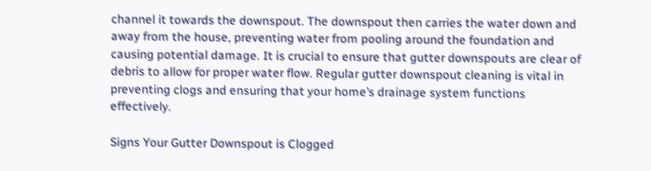channel it towards the downspout. The downspout then carries the water down and away from the house, preventing water from pooling around the foundation and causing potential damage. It is crucial to ensure that gutter downspouts are clear of debris to allow for proper water flow. Regular gutter downspout cleaning is vital in preventing clogs and ensuring that your home’s drainage system functions effectively.

Signs Your Gutter Downspout is Clogged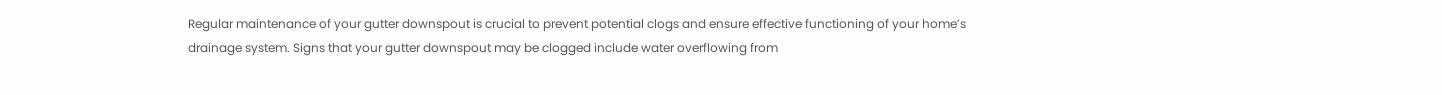Regular maintenance of your gutter downspout is crucial to prevent potential clogs and ensure effective functioning of your home’s drainage system. Signs that your gutter downspout may be clogged include water overflowing from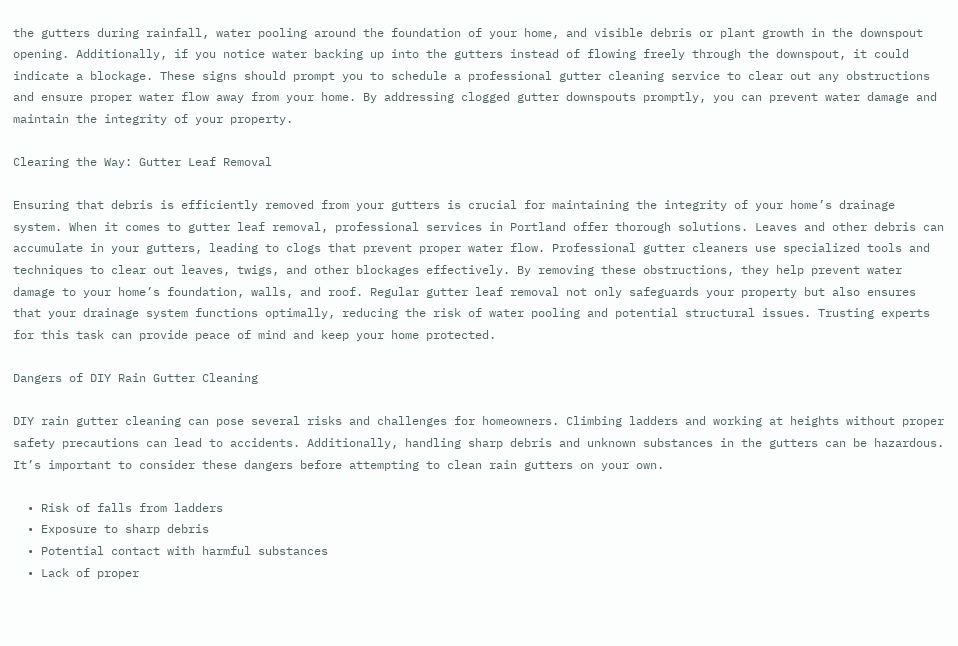the gutters during rainfall, water pooling around the foundation of your home, and visible debris or plant growth in the downspout opening. Additionally, if you notice water backing up into the gutters instead of flowing freely through the downspout, it could indicate a blockage. These signs should prompt you to schedule a professional gutter cleaning service to clear out any obstructions and ensure proper water flow away from your home. By addressing clogged gutter downspouts promptly, you can prevent water damage and maintain the integrity of your property.

Clearing the Way: Gutter Leaf Removal

Ensuring that debris is efficiently removed from your gutters is crucial for maintaining the integrity of your home’s drainage system. When it comes to gutter leaf removal, professional services in Portland offer thorough solutions. Leaves and other debris can accumulate in your gutters, leading to clogs that prevent proper water flow. Professional gutter cleaners use specialized tools and techniques to clear out leaves, twigs, and other blockages effectively. By removing these obstructions, they help prevent water damage to your home’s foundation, walls, and roof. Regular gutter leaf removal not only safeguards your property but also ensures that your drainage system functions optimally, reducing the risk of water pooling and potential structural issues. Trusting experts for this task can provide peace of mind and keep your home protected.

Dangers of DIY Rain Gutter Cleaning

DIY rain gutter cleaning can pose several risks and challenges for homeowners. Climbing ladders and working at heights without proper safety precautions can lead to accidents. Additionally, handling sharp debris and unknown substances in the gutters can be hazardous. It’s important to consider these dangers before attempting to clean rain gutters on your own.

  • Risk of falls from ladders
  • Exposure to sharp debris
  • Potential contact with harmful substances
  • Lack of proper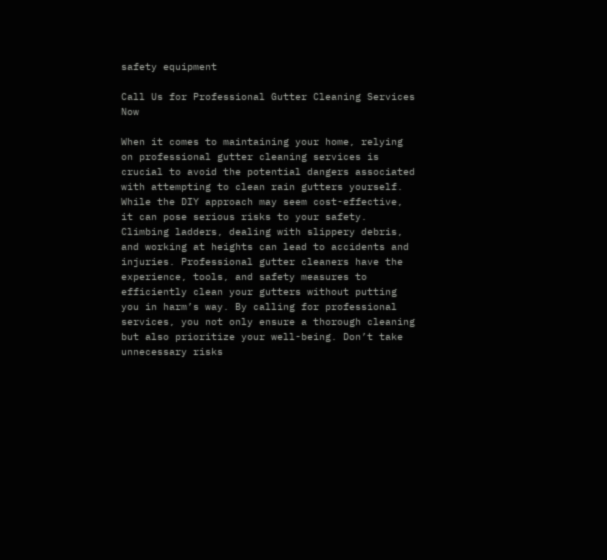safety equipment

Call Us for Professional Gutter Cleaning Services Now

When it comes to maintaining your home, relying on professional gutter cleaning services is crucial to avoid the potential dangers associated with attempting to clean rain gutters yourself. While the DIY approach may seem cost-effective, it can pose serious risks to your safety. Climbing ladders, dealing with slippery debris, and working at heights can lead to accidents and injuries. Professional gutter cleaners have the experience, tools, and safety measures to efficiently clean your gutters without putting you in harm’s way. By calling for professional services, you not only ensure a thorough cleaning but also prioritize your well-being. Don’t take unnecessary risks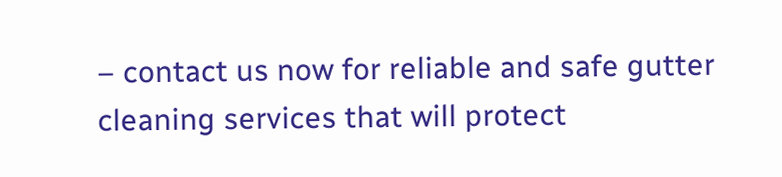– contact us now for reliable and safe gutter cleaning services that will protect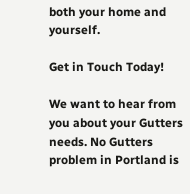both your home and yourself.

Get in Touch Today!

We want to hear from you about your Gutters needs. No Gutters problem in Portland is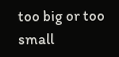too big or too small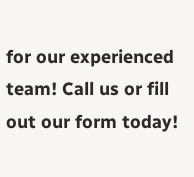for our experienced team! Call us or fill out our form today!